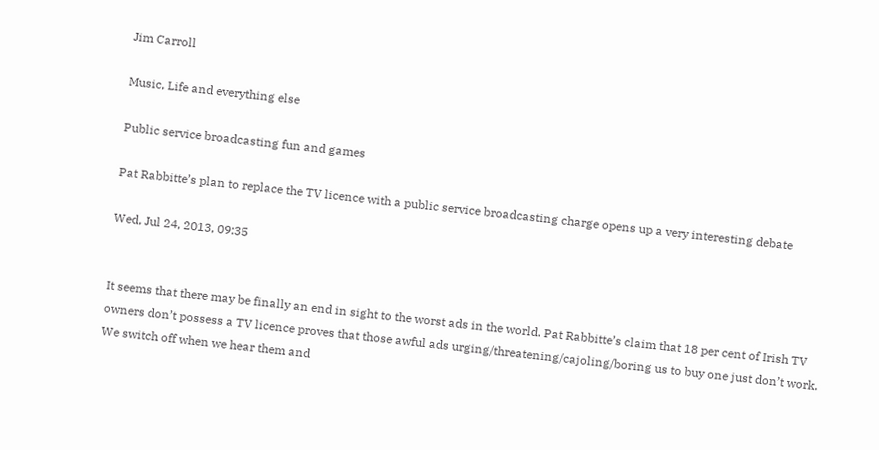Jim Carroll

Music, Life and everything else

Public service broadcasting fun and games

Pat Rabbitte’s plan to replace the TV licence with a public service broadcasting charge opens up a very interesting debate

Wed, Jul 24, 2013, 09:35


It seems that there may be finally an end in sight to the worst ads in the world. Pat Rabbitte’s claim that 18 per cent of Irish TV owners don’t possess a TV licence proves that those awful ads urging/threatening/cajoling/boring us to buy one just don’t work. We switch off when we hear them and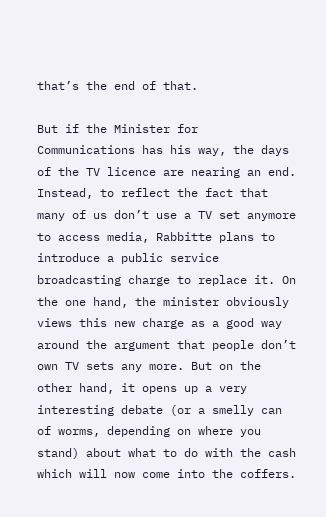that’s the end of that.

But if the Minister for Communications has his way, the days of the TV licence are nearing an end. Instead, to reflect the fact that many of us don’t use a TV set anymore to access media, Rabbitte plans to introduce a public service broadcasting charge to replace it. On the one hand, the minister obviously views this new charge as a good way around the argument that people don’t own TV sets any more. But on the other hand, it opens up a very interesting debate (or a smelly can of worms, depending on where you stand) about what to do with the cash which will now come into the coffers.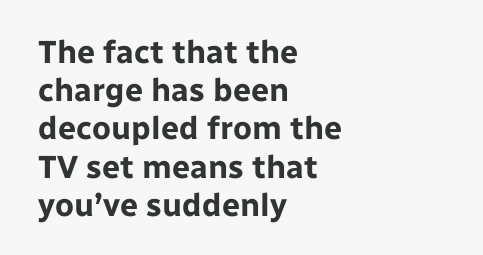The fact that the charge has been decoupled from the TV set means that you’ve suddenly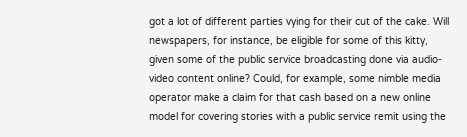got a lot of different parties vying for their cut of the cake. Will newspapers, for instance, be eligible for some of this kitty, given some of the public service broadcasting done via audio-video content online? Could, for example, some nimble media operator make a claim for that cash based on a new online model for covering stories with a public service remit using the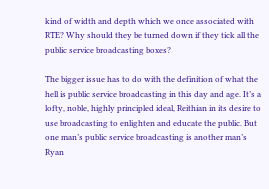kind of width and depth which we once associated with RTE? Why should they be turned down if they tick all the public service broadcasting boxes?

The bigger issue has to do with the definition of what the hell is public service broadcasting in this day and age. It’s a lofty, noble, highly principled ideal, Reithian in its desire to use broadcasting to enlighten and educate the public. But one man’s public service broadcasting is another man’s Ryan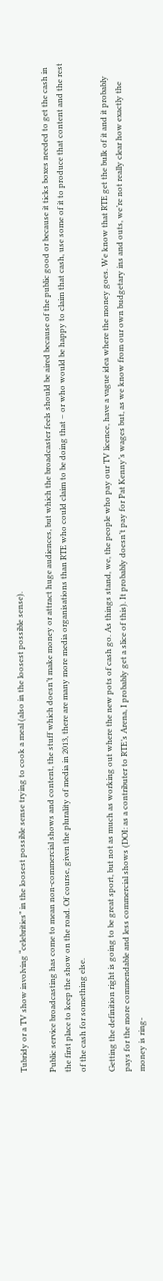Tubridy or a TV show involving “celebrities” in the loosest possible sense trying to cook a meal (also in the loosest possible sense).

Public service broadcasting has come to mean non-commercial shows and content, the stuff which doesn’t make money or attract huge audiences, but which the broadcaster feels should be aired because of the public good or because it ticks boxes needed to get the cash in the first place to keep the show on the road. Of course, given the plurality of media in 2013, there are many more media organisations than RTE who could claim to be doing that – or who would be happy to claim that cash, use some of it to produce that content and the rest of the cash for something else.

Getting the definition right is going to be great sport, but not as much as working out where the new pots of cash go. As things stand, we, the people who pay our TV licence, have a vague idea where the money goes. We know that RTE get the bulk of it and it probably pays for the more commendable and less commercial shows (DOI: as a contributer to RTE’s Arena, I probably get a slice of this). It probably doesn’t pay for Pat Kenny’s wages but, as we know from our own budgetary ins and outs, we’re not really clear how exactly the money is ring-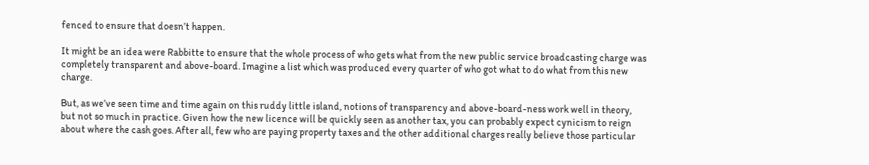fenced to ensure that doesn’t happen.

It might be an idea were Rabbitte to ensure that the whole process of who gets what from the new public service broadcasting charge was completely transparent and above-board. Imagine a list which was produced every quarter of who got what to do what from this new charge.

But, as we’ve seen time and time again on this ruddy little island, notions of transparency and above-board-ness work well in theory, but not so much in practice. Given how the new licence will be quickly seen as another tax, you can probably expect cynicism to reign about where the cash goes. After all, few who are paying property taxes and the other additional charges really believe those particular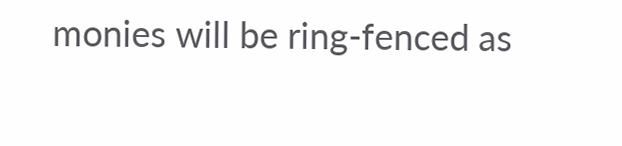monies will be ring-fenced as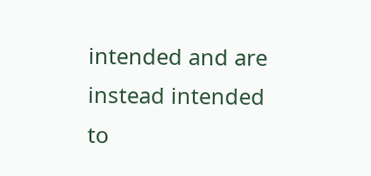intended and are instead intended to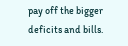pay off the bigger deficits and bills.